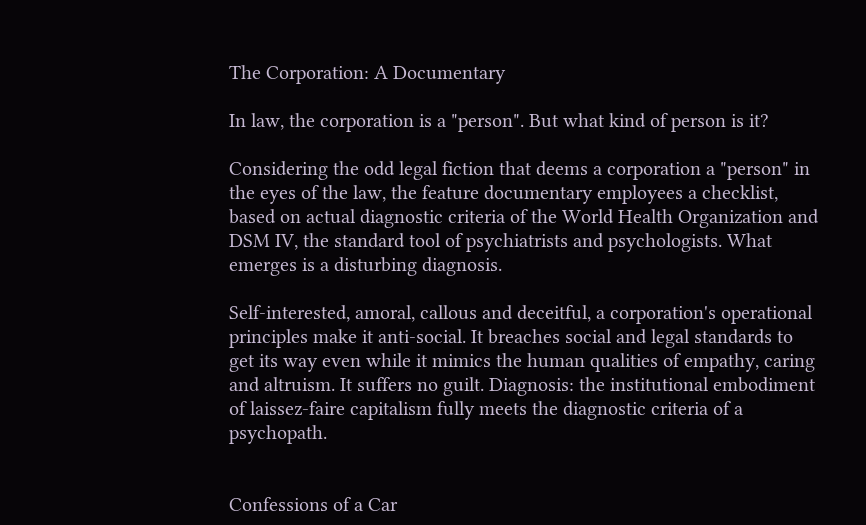The Corporation: A Documentary

In law, the corporation is a "person". But what kind of person is it?

Considering the odd legal fiction that deems a corporation a "person" in the eyes of the law, the feature documentary employees a checklist, based on actual diagnostic criteria of the World Health Organization and DSM IV, the standard tool of psychiatrists and psychologists. What emerges is a disturbing diagnosis.

Self-interested, amoral, callous and deceitful, a corporation's operational principles make it anti-social. It breaches social and legal standards to get its way even while it mimics the human qualities of empathy, caring and altruism. It suffers no guilt. Diagnosis: the institutional embodiment of laissez-faire capitalism fully meets the diagnostic criteria of a psychopath.


Confessions of a Car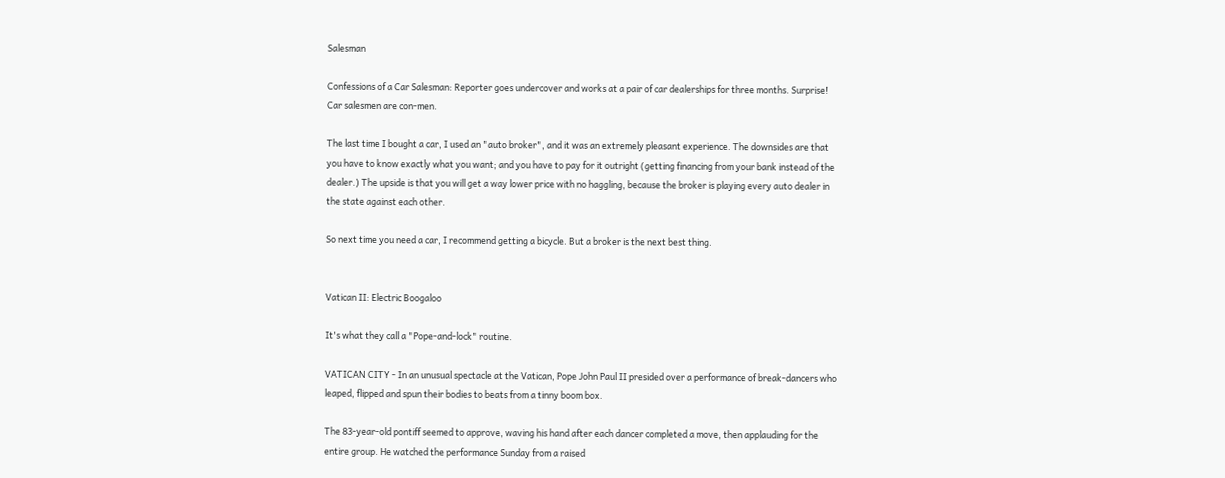Salesman

Confessions of a Car Salesman: Reporter goes undercover and works at a pair of car dealerships for three months. Surprise! Car salesmen are con-men.

The last time I bought a car, I used an "auto broker", and it was an extremely pleasant experience. The downsides are that you have to know exactly what you want; and you have to pay for it outright (getting financing from your bank instead of the dealer.) The upside is that you will get a way lower price with no haggling, because the broker is playing every auto dealer in the state against each other.

So next time you need a car, I recommend getting a bicycle. But a broker is the next best thing.


Vatican II: Electric Boogaloo

It's what they call a "Pope-and-lock" routine.

VATICAN CITY - In an unusual spectacle at the Vatican, Pope John Paul II presided over a performance of break-dancers who leaped, flipped and spun their bodies to beats from a tinny boom box.

The 83-year-old pontiff seemed to approve, waving his hand after each dancer completed a move, then applauding for the entire group. He watched the performance Sunday from a raised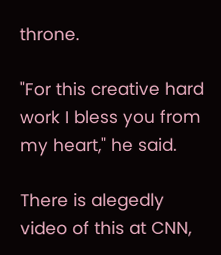throne.

"For this creative hard work I bless you from my heart," he said.

There is alegedly video of this at CNN,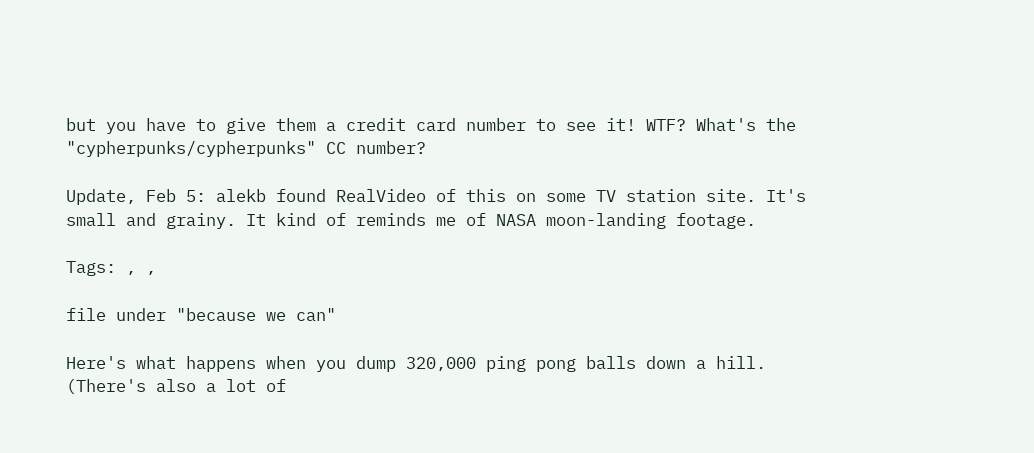but you have to give them a credit card number to see it! WTF? What's the "cypherpunks/cypherpunks" CC number?

Update, Feb 5: alekb found RealVideo of this on some TV station site. It's small and grainy. It kind of reminds me of NASA moon-landing footage.

Tags: , ,

file under "because we can"

Here's what happens when you dump 320,000 ping pong balls down a hill. (There's also a lot of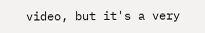video, but it's a very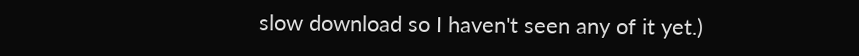slow download so I haven't seen any of it yet.)